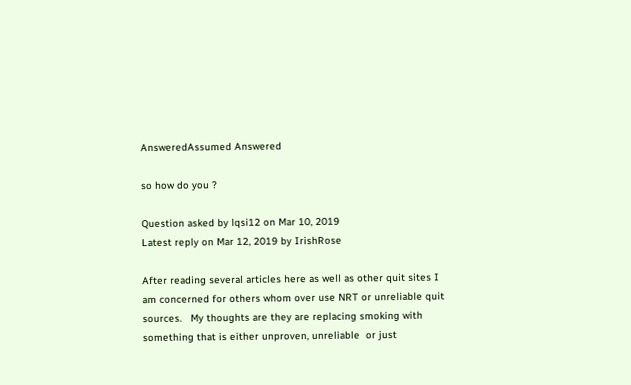AnsweredAssumed Answered

so how do you ?

Question asked by lqsi12 on Mar 10, 2019
Latest reply on Mar 12, 2019 by IrishRose

After reading several articles here as well as other quit sites I am concerned for others whom over use NRT or unreliable quit sources.   My thoughts are they are replacing smoking with something that is either unproven, unreliable  or just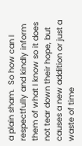a plain sham.  So how can I respectfully and kindly inform them of what I know so it does not tear down their hope, but causes a new addition or just a waste of time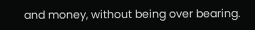and money, without being over bearing.